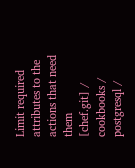Limit required attributes to the actions that need them
[chef.git] / cookbooks / postgresql /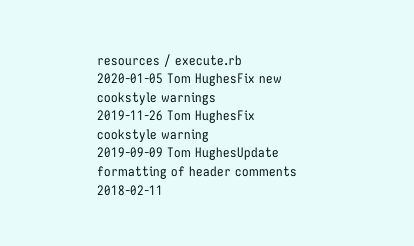resources / execute.rb
2020-01-05 Tom HughesFix new cookstyle warnings
2019-11-26 Tom HughesFix cookstyle warning
2019-09-09 Tom HughesUpdate formatting of header comments
2018-02-11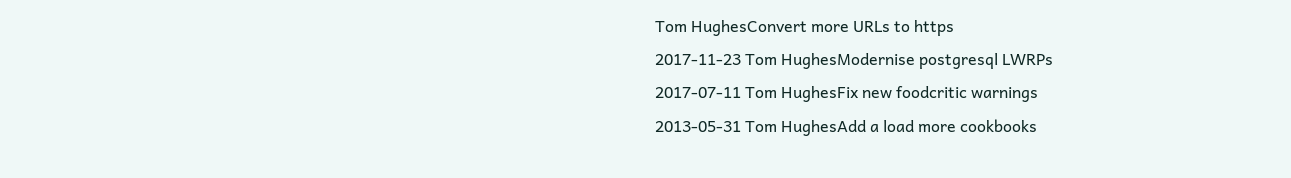Tom HughesConvert more URLs to https
2017-11-23 Tom HughesModernise postgresql LWRPs
2017-07-11 Tom HughesFix new foodcritic warnings
2013-05-31 Tom HughesAdd a load more cookbooks